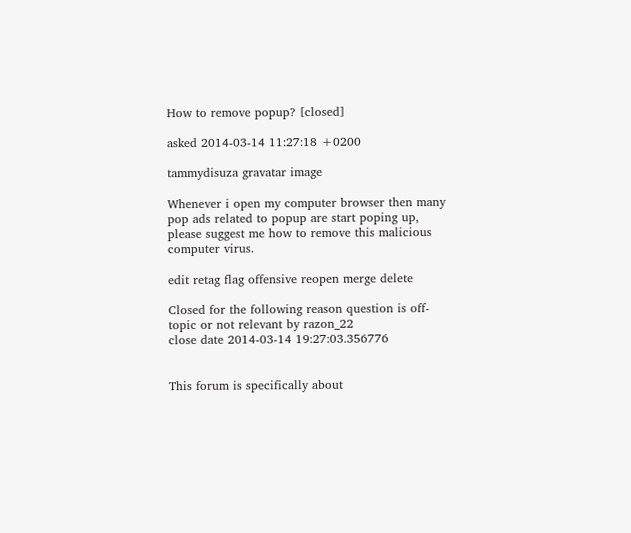How to remove popup? [closed]

asked 2014-03-14 11:27:18 +0200

tammydisuza gravatar image

Whenever i open my computer browser then many pop ads related to popup are start poping up, please suggest me how to remove this malicious computer virus.

edit retag flag offensive reopen merge delete

Closed for the following reason question is off-topic or not relevant by razon_22
close date 2014-03-14 19:27:03.356776


This forum is specifically about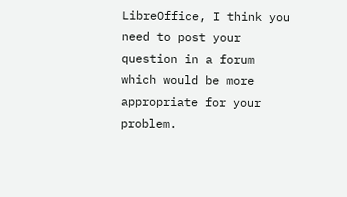LibreOffice, I think you need to post your question in a forum which would be more appropriate for your problem.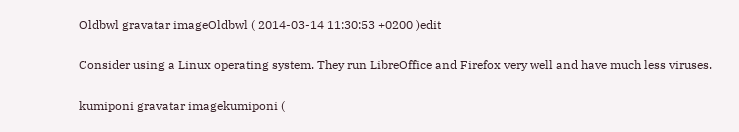Oldbwl gravatar imageOldbwl ( 2014-03-14 11:30:53 +0200 )edit

Consider using a Linux operating system. They run LibreOffice and Firefox very well and have much less viruses.

kumiponi gravatar imagekumiponi (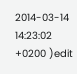2014-03-14 14:23:02 +0200 )edit